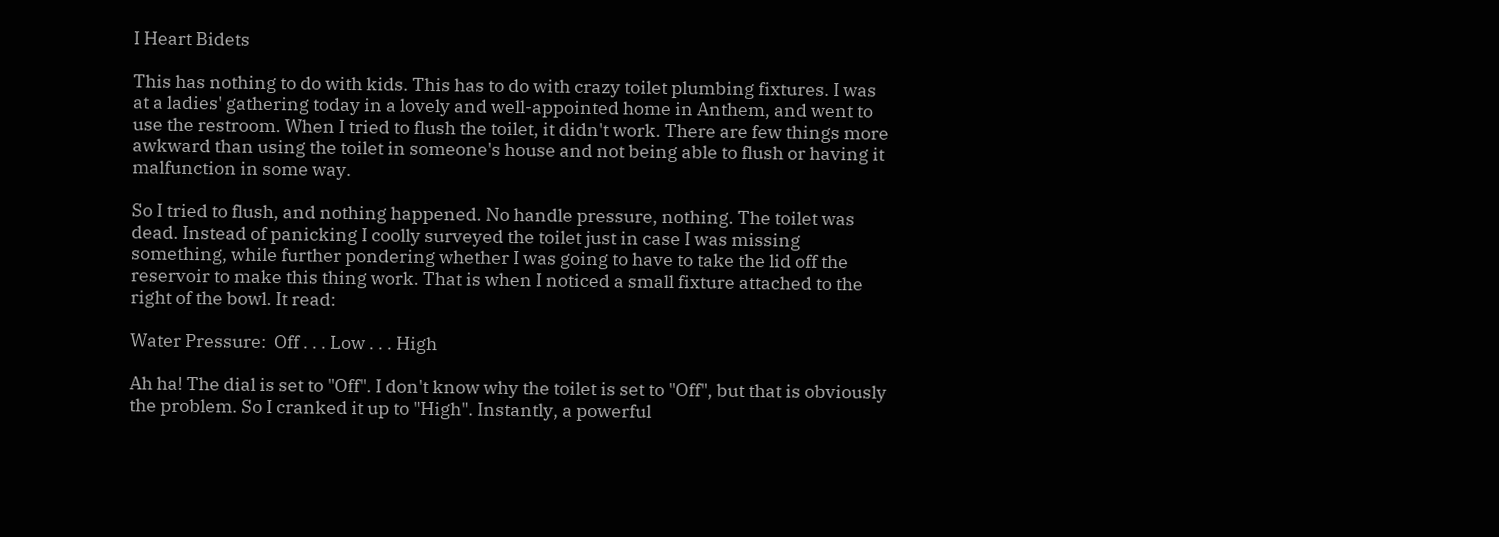I Heart Bidets

This has nothing to do with kids. This has to do with crazy toilet plumbing fixtures. I was at a ladies' gathering today in a lovely and well-appointed home in Anthem, and went to use the restroom. When I tried to flush the toilet, it didn't work. There are few things more awkward than using the toilet in someone's house and not being able to flush or having it malfunction in some way.

So I tried to flush, and nothing happened. No handle pressure, nothing. The toilet was dead. Instead of panicking I coolly surveyed the toilet just in case I was missing something, while further pondering whether I was going to have to take the lid off the reservoir to make this thing work. That is when I noticed a small fixture attached to the right of the bowl. It read:

Water Pressure:  Off . . . Low . . . High

Ah ha! The dial is set to "Off". I don't know why the toilet is set to "Off", but that is obviously the problem. So I cranked it up to "High". Instantly, a powerful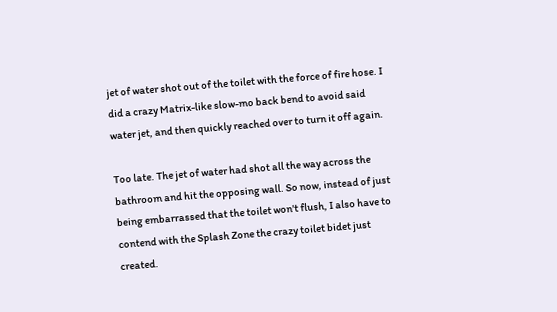jet of water shot out of the toilet with the force of fire hose. I did a crazy Matrix-like slow-mo back bend to avoid said water jet, and then quickly reached over to turn it off again.

Too late. The jet of water had shot all the way across the bathroom and hit the opposing wall. So now, instead of just being embarrassed that the toilet won't flush, I also have to contend with the Splash Zone the crazy toilet bidet just created.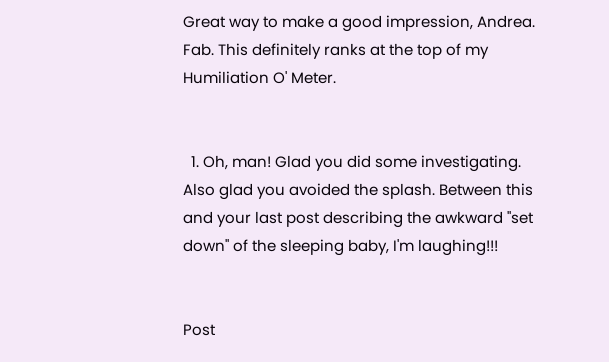Great way to make a good impression, Andrea. Fab. This definitely ranks at the top of my Humiliation O' Meter.


  1. Oh, man! Glad you did some investigating. Also glad you avoided the splash. Between this and your last post describing the awkward "set down" of the sleeping baby, I'm laughing!!!


Post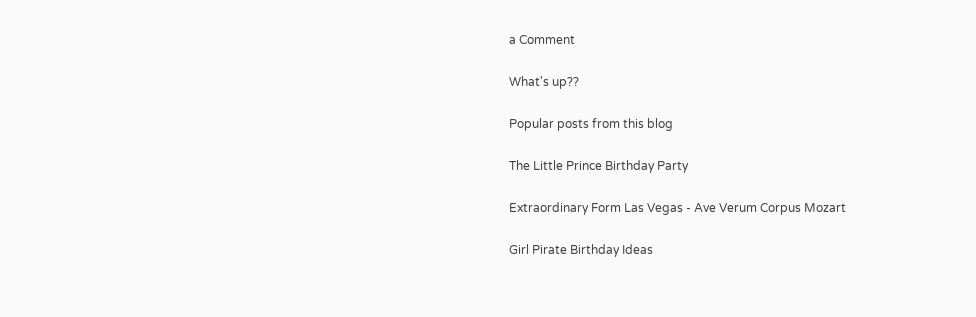a Comment

What's up??

Popular posts from this blog

The Little Prince Birthday Party

Extraordinary Form Las Vegas - Ave Verum Corpus Mozart

Girl Pirate Birthday Ideas